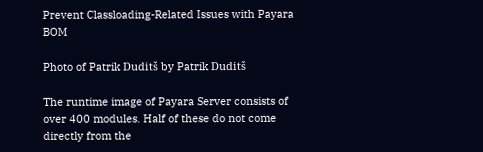Prevent Classloading-Related Issues with Payara BOM

Photo of Patrik Duditš by Patrik Duditš

The runtime image of Payara Server consists of over 400 modules. Half of these do not come directly from the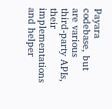Payara codebase, but are various third-party APIs, their implementations and helper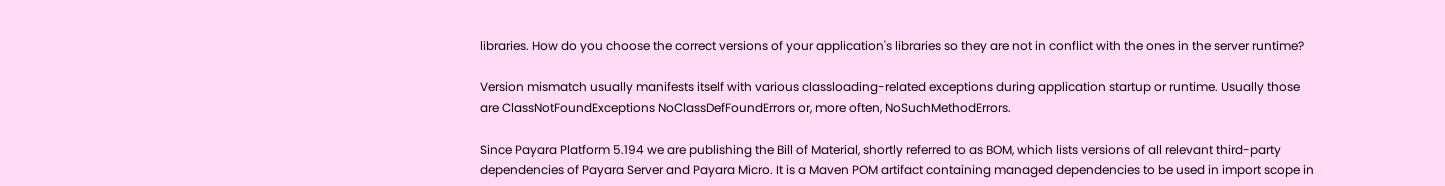libraries. How do you choose the correct versions of your application's libraries so they are not in conflict with the ones in the server runtime?

Version mismatch usually manifests itself with various classloading-related exceptions during application startup or runtime. Usually those are ClassNotFoundExceptions NoClassDefFoundErrors or, more often, NoSuchMethodErrors.

Since Payara Platform 5.194 we are publishing the Bill of Material, shortly referred to as BOM, which lists versions of all relevant third-party dependencies of Payara Server and Payara Micro. It is a Maven POM artifact containing managed dependencies to be used in import scope in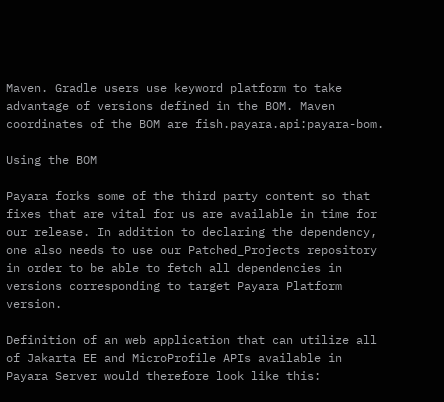Maven. Gradle users use keyword platform to take advantage of versions defined in the BOM. Maven coordinates of the BOM are fish.payara.api:payara-bom.

Using the BOM

Payara forks some of the third party content so that fixes that are vital for us are available in time for our release. In addition to declaring the dependency, one also needs to use our Patched_Projects repository in order to be able to fetch all dependencies in versions corresponding to target Payara Platform version.

Definition of an web application that can utilize all of Jakarta EE and MicroProfile APIs available in Payara Server would therefore look like this: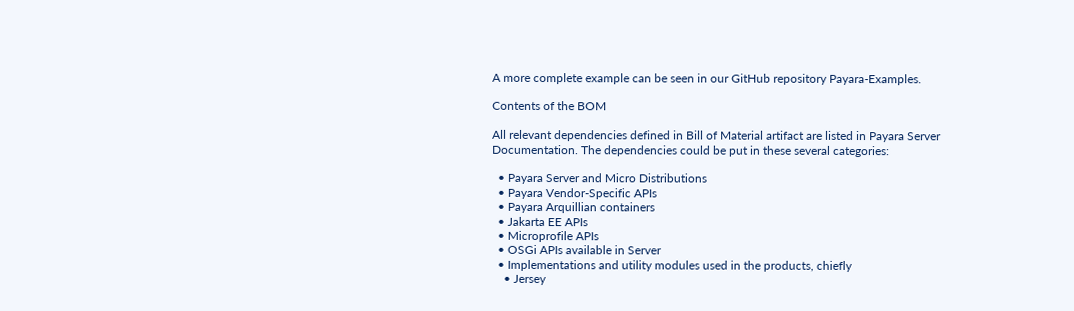A more complete example can be seen in our GitHub repository Payara-Examples.

Contents of the BOM

All relevant dependencies defined in Bill of Material artifact are listed in Payara Server Documentation. The dependencies could be put in these several categories:

  • Payara Server and Micro Distributions
  • Payara Vendor-Specific APIs
  • Payara Arquillian containers
  • Jakarta EE APIs
  • Microprofile APIs
  • OSGi APIs available in Server
  • Implementations and utility modules used in the products, chiefly
    • Jersey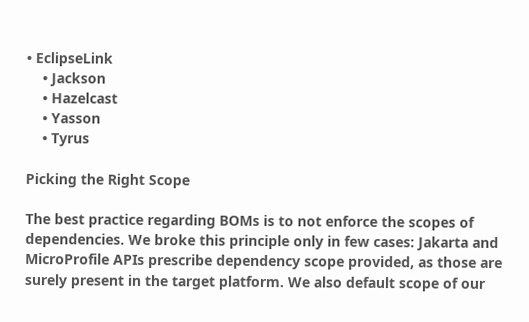• EclipseLink
    • Jackson
    • Hazelcast
    • Yasson
    • Tyrus

Picking the Right Scope

The best practice regarding BOMs is to not enforce the scopes of dependencies. We broke this principle only in few cases: Jakarta and MicroProfile APIs prescribe dependency scope provided, as those are surely present in the target platform. We also default scope of our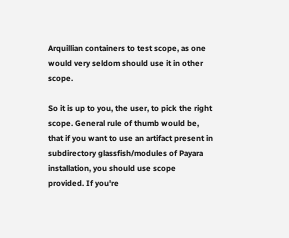Arquillian containers to test scope, as one would very seldom should use it in other scope.

So it is up to you, the user, to pick the right scope. General rule of thumb would be, that if you want to use an artifact present in subdirectory glassfish/modules of Payara installation, you should use scope provided. If you're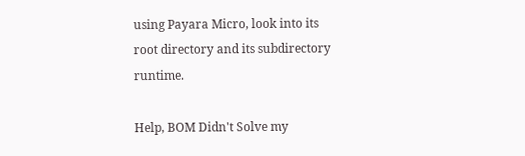using Payara Micro, look into its root directory and its subdirectory runtime.

Help, BOM Didn't Solve my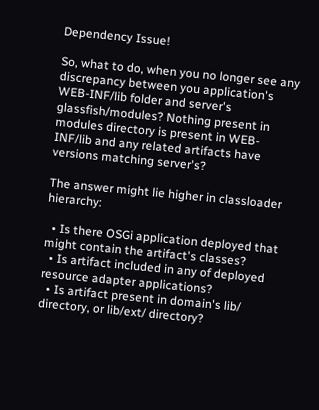Dependency Issue!

So, what to do, when you no longer see any discrepancy between you application's WEB-INF/lib folder and server's glassfish/modules? Nothing present in modules directory is present in WEB-INF/lib and any related artifacts have versions matching server's?

The answer might lie higher in classloader hierarchy:

  • Is there OSGi application deployed that might contain the artifact's classes?
  • Is artifact included in any of deployed resource adapter applications?
  • Is artifact present in domain's lib/ directory, or lib/ext/ directory?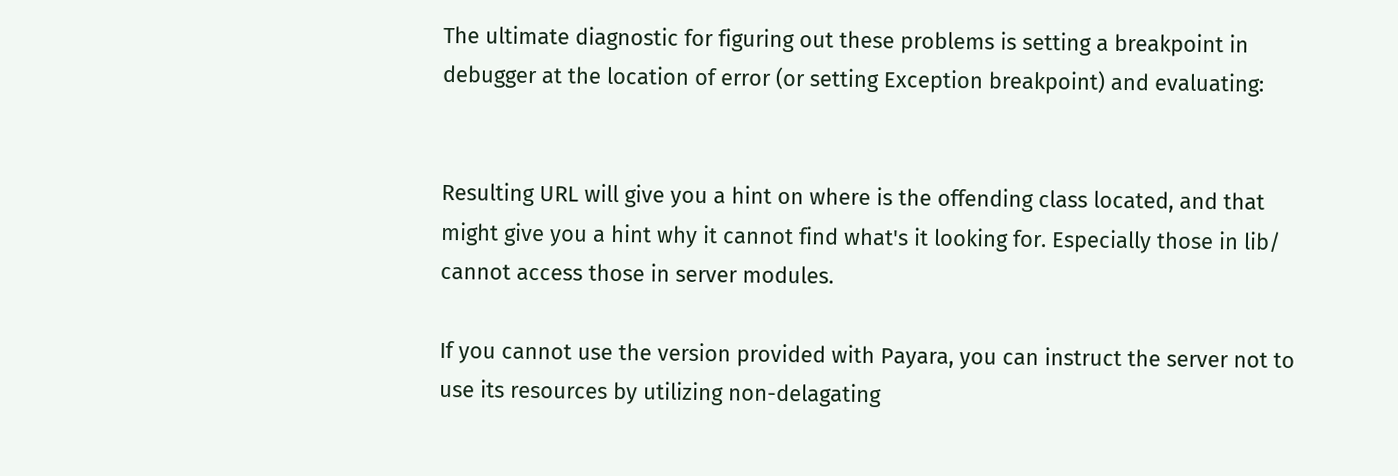The ultimate diagnostic for figuring out these problems is setting a breakpoint in debugger at the location of error (or setting Exception breakpoint) and evaluating:


Resulting URL will give you a hint on where is the offending class located, and that might give you a hint why it cannot find what's it looking for. Especially those in lib/ cannot access those in server modules.

If you cannot use the version provided with Payara, you can instruct the server not to use its resources by utilizing non-delagating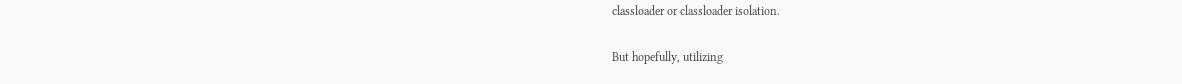classloader or classloader isolation.

But hopefully, utilizing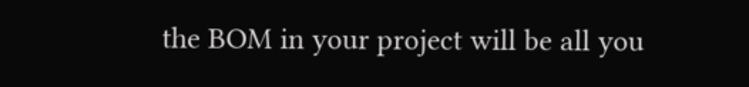the BOM in your project will be all you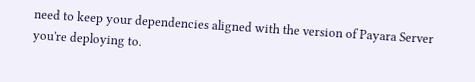need to keep your dependencies aligned with the version of Payara Server you're deploying to.